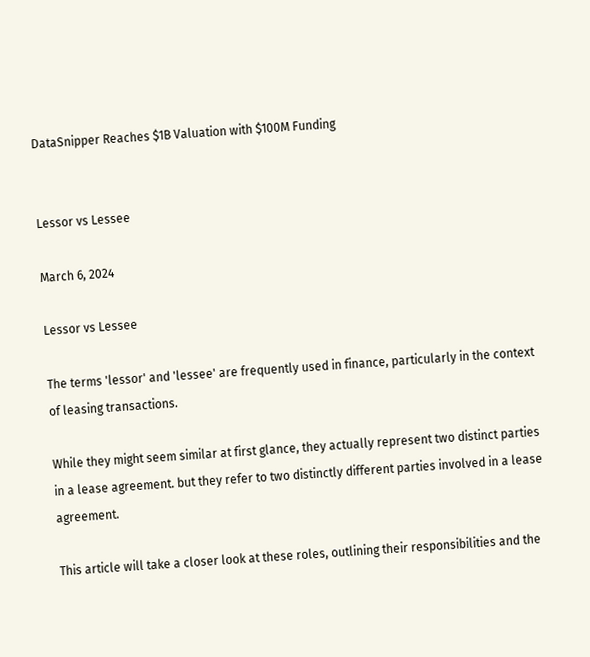DataSnipper Reaches $1B Valuation with $100M Funding


Lessor vs Lessee

March 6, 2024

Lessor vs Lessee

The terms 'lessor' and 'lessee' are frequently used in finance, particularly in the context of leasing transactions.

While they might seem similar at first glance, they actually represent two distinct parties in a lease agreement. but they refer to two distinctly different parties involved in a lease agreement.

This article will take a closer look at these roles, outlining their responsibilities and the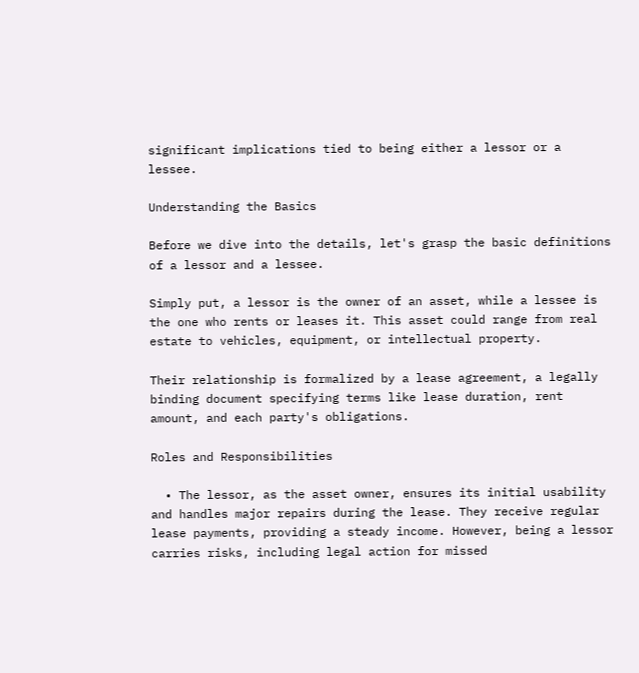significant implications tied to being either a lessor or a lessee.

Understanding the Basics

Before we dive into the details, let's grasp the basic definitions of a lessor and a lessee.

Simply put, a lessor is the owner of an asset, while a lessee is the one who rents or leases it. This asset could range from real estate to vehicles, equipment, or intellectual property.

Their relationship is formalized by a lease agreement, a legally binding document specifying terms like lease duration, rent amount, and each party's obligations.

Roles and Responsibilities

  • The lessor, as the asset owner, ensures its initial usability and handles major repairs during the lease. They receive regular lease payments, providing a steady income. However, being a lessor carries risks, including legal action for missed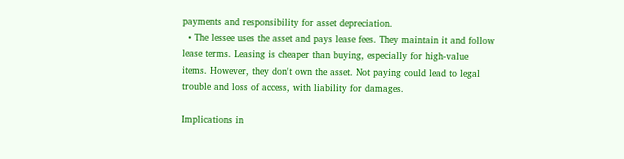payments and responsibility for asset depreciation.
  • The lessee uses the asset and pays lease fees. They maintain it and follow lease terms. Leasing is cheaper than buying, especially for high-value items. However, they don't own the asset. Not paying could lead to legal trouble and loss of access, with liability for damages.

Implications in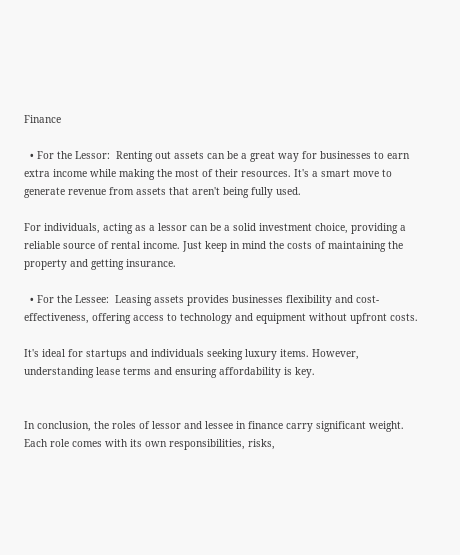Finance

  • For the Lessor:  Renting out assets can be a great way for businesses to earn extra income while making the most of their resources. It's a smart move to generate revenue from assets that aren't being fully used.

For individuals, acting as a lessor can be a solid investment choice, providing a reliable source of rental income. Just keep in mind the costs of maintaining the property and getting insurance.

  • For the Lessee:  Leasing assets provides businesses flexibility and cost-effectiveness, offering access to technology and equipment without upfront costs.

It's ideal for startups and individuals seeking luxury items. However, understanding lease terms and ensuring affordability is key.


In conclusion, the roles of lessor and lessee in finance carry significant weight. Each role comes with its own responsibilities, risks,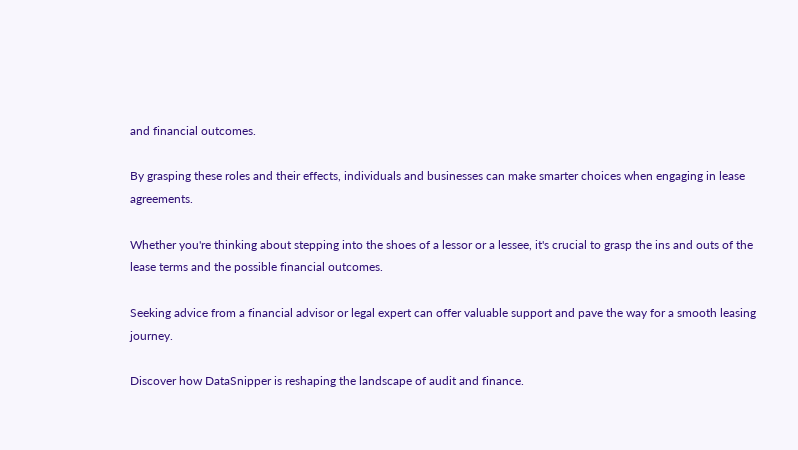and financial outcomes.

By grasping these roles and their effects, individuals and businesses can make smarter choices when engaging in lease agreements.

Whether you're thinking about stepping into the shoes of a lessor or a lessee, it's crucial to grasp the ins and outs of the lease terms and the possible financial outcomes.

Seeking advice from a financial advisor or legal expert can offer valuable support and pave the way for a smooth leasing journey.

Discover how DataSnipper is reshaping the landscape of audit and finance.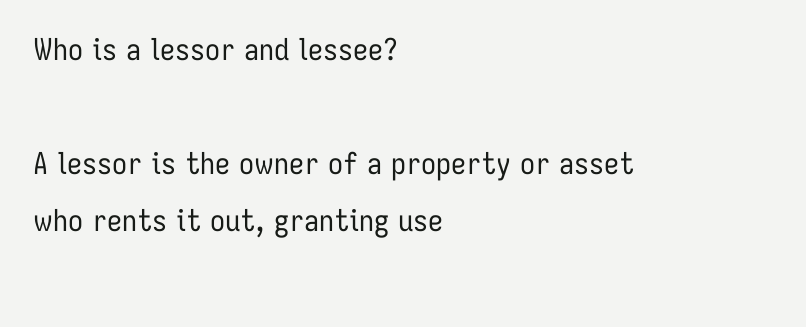Who is a lessor and lessee?

A lessor is the owner of a property or asset who rents it out, granting use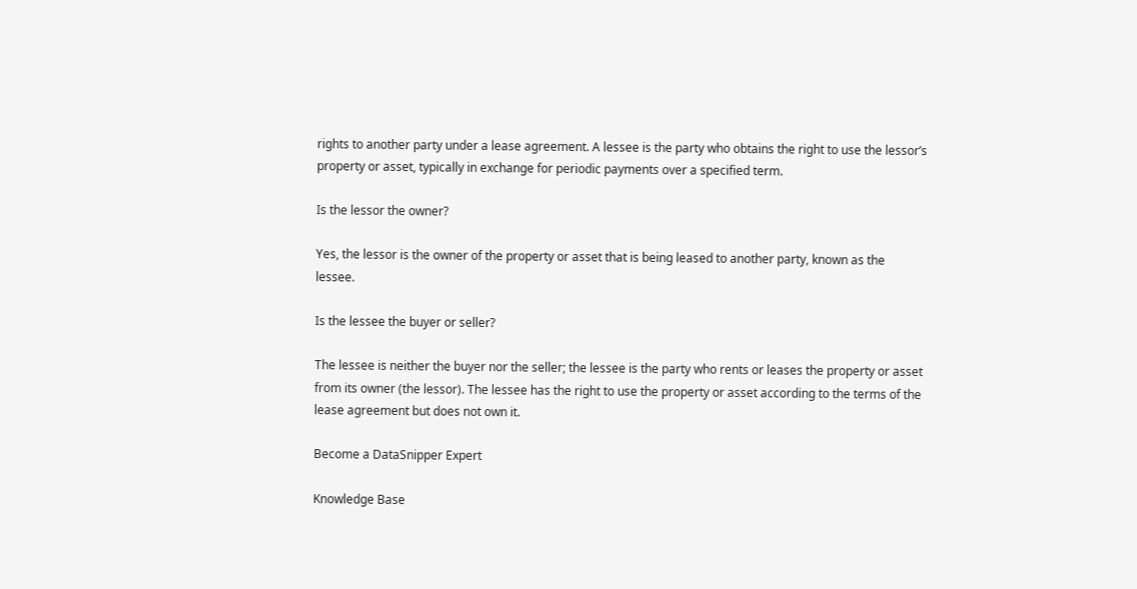rights to another party under a lease agreement. A lessee is the party who obtains the right to use the lessor’s property or asset, typically in exchange for periodic payments over a specified term.

Is the lessor the owner?

Yes, the lessor is the owner of the property or asset that is being leased to another party, known as the lessee.

Is the lessee the buyer or seller?

The lessee is neither the buyer nor the seller; the lessee is the party who rents or leases the property or asset from its owner (the lessor). The lessee has the right to use the property or asset according to the terms of the lease agreement but does not own it.

Become a DataSnipper Expert

Knowledge Base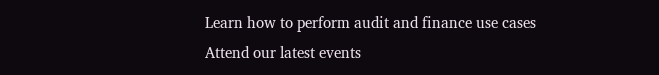Learn how to perform audit and finance use cases
Attend our latest events